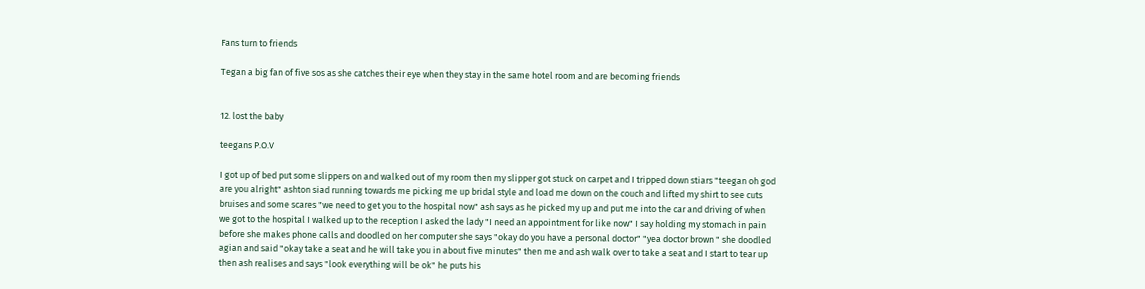Fans turn to friends

Tegan a big fan of five sos as she catches their eye when they stay in the same hotel room and are becoming friends


12. lost the baby

teegans P.O.V

I got up of bed put some slippers on and walked out of my room then my slipper got stuck on carpet and I tripped down stiars "teegan oh god are you alright" ashton siad running towards me picking me up bridal style and load me down on the couch and lifted my shirt to see cuts bruises and some scares "we need to get you to the hospital now" ash says as he picked my up and put me into the car and driving of when we got to the hospital I walked up to the reception I asked the lady "I need an appointment for like now" I say holding my stomach in pain before she makes phone calls and doodled on her computer she says "okay do you have a personal doctor" "yea doctor brown " she doodled agian and said "okay take a seat and he will take you in about five minutes" then me and ash walk over to take a seat and I start to tear up then ash realises and says "look everything will be ok" he puts his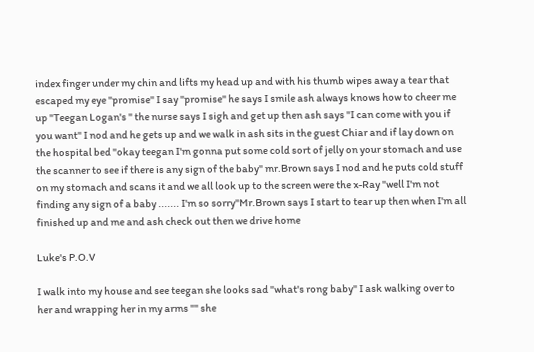index finger under my chin and lifts my head up and with his thumb wipes away a tear that escaped my eye "promise" I say "promise" he says I smile ash always knows how to cheer me up "Teegan Logan's " the nurse says I sigh and get up then ash says "I can come with you if you want" I nod and he gets up and we walk in ash sits in the guest Chiar and if lay down on the hospital bed "okay teegan I'm gonna put some cold sort of jelly on your stomach and use the scanner to see if there is any sign of the baby" mr.Brown says I nod and he puts cold stuff on my stomach and scans it and we all look up to the screen were the x-Ray "well I'm not finding any sign of a baby ....... I'm so sorry"Mr.Brown says I start to tear up then when I'm all finished up and me and ash check out then we drive home

Luke's P.O.V

I walk into my house and see teegan she looks sad "what's rong baby" I ask walking over to her and wrapping her in my arms "" she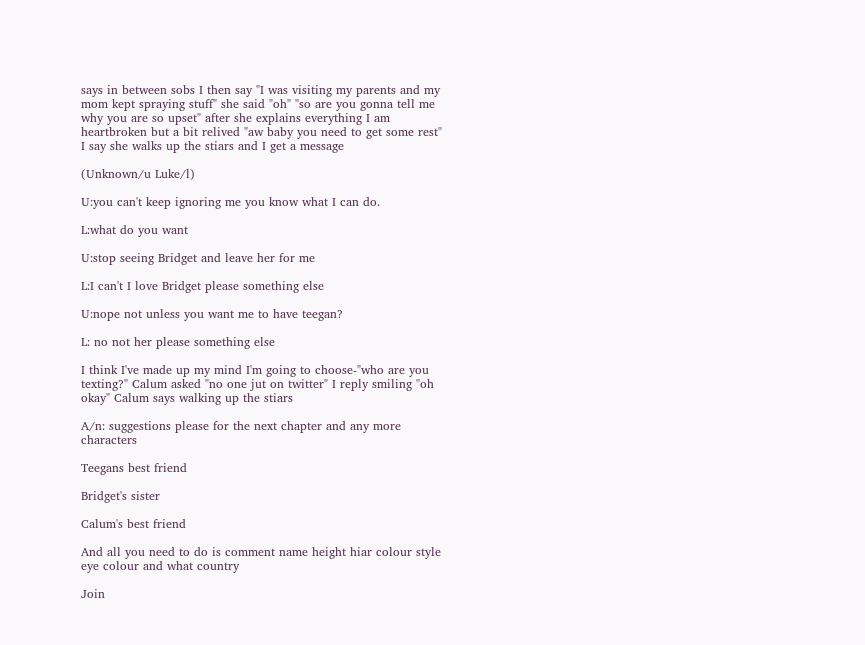says in between sobs I then say "I was visiting my parents and my mom kept spraying stuff" she said "oh" "so are you gonna tell me why you are so upset" after she explains everything I am heartbroken but a bit relived "aw baby you need to get some rest" I say she walks up the stiars and I get a message

(Unknown/u Luke/l)

U:you can't keep ignoring me you know what I can do.

L:what do you want

U:stop seeing Bridget and leave her for me

L:I can't I love Bridget please something else

U:nope not unless you want me to have teegan?

L: no not her please something else

I think I've made up my mind I'm going to choose-"who are you texting?" Calum asked "no one jut on twitter" I reply smiling "oh okay" Calum says walking up the stiars

A/n: suggestions please for the next chapter and any more characters

Teegans best friend

Bridget's sister

Calum's best friend

And all you need to do is comment name height hiar colour style eye colour and what country

Join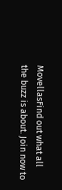MovellasFind out what all the buzz is about. Join now to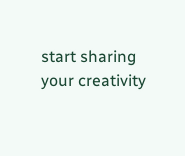start sharing your creativity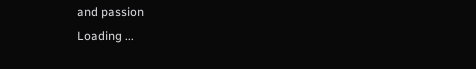and passion
Loading ...